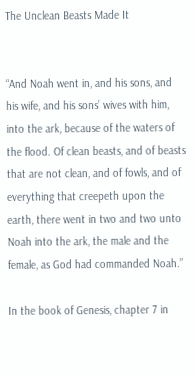The Unclean Beasts Made It


“And Noah went in, and his sons, and his wife, and his sons’ wives with him, into the ark, because of the waters of the flood. Of clean beasts, and of beasts that are not clean, and of fowls, and of everything that creepeth upon the earth, there went in two and two unto Noah into the ark, the male and the female, as God had commanded Noah.”

In the book of Genesis, chapter 7 in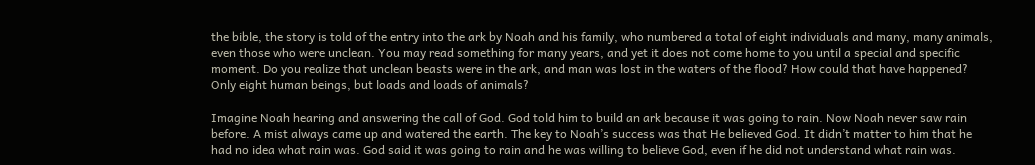the bible, the story is told of the entry into the ark by Noah and his family, who numbered a total of eight individuals and many, many animals, even those who were unclean. You may read something for many years, and yet it does not come home to you until a special and specific moment. Do you realize that unclean beasts were in the ark, and man was lost in the waters of the flood? How could that have happened? Only eight human beings, but loads and loads of animals?

Imagine Noah hearing and answering the call of God. God told him to build an ark because it was going to rain. Now Noah never saw rain before. A mist always came up and watered the earth. The key to Noah’s success was that He believed God. It didn’t matter to him that he had no idea what rain was. God said it was going to rain and he was willing to believe God, even if he did not understand what rain was.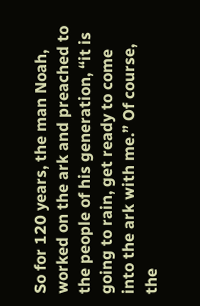So for 120 years, the man Noah, worked on the ark and preached to the people of his generation, “it is going to rain, get ready to come into the ark with me.” Of course, the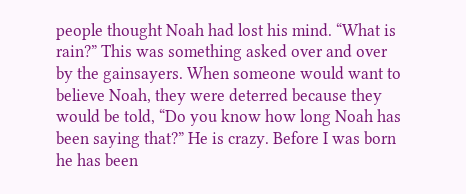people thought Noah had lost his mind. “What is rain?” This was something asked over and over by the gainsayers. When someone would want to believe Noah, they were deterred because they would be told, “Do you know how long Noah has been saying that?” He is crazy. Before I was born he has been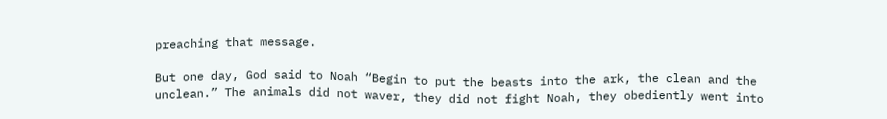preaching that message.

But one day, God said to Noah “Begin to put the beasts into the ark, the clean and the unclean.” The animals did not waver, they did not fight Noah, they obediently went into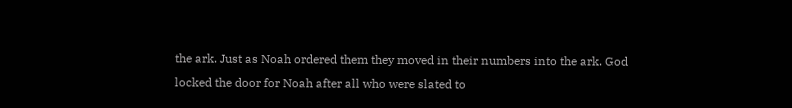the ark. Just as Noah ordered them they moved in their numbers into the ark. God locked the door for Noah after all who were slated to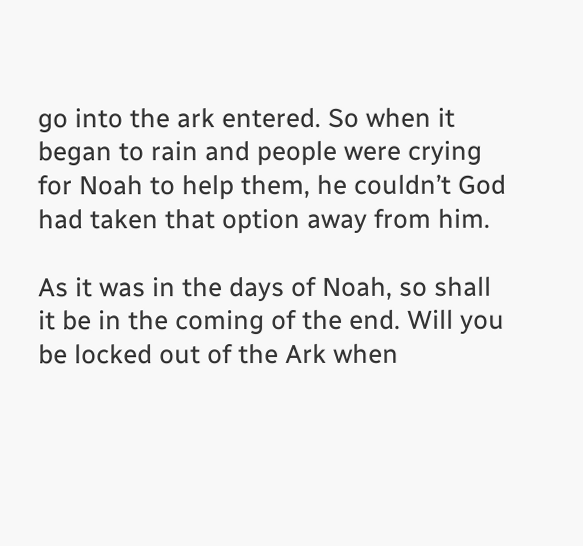go into the ark entered. So when it began to rain and people were crying for Noah to help them, he couldn’t God had taken that option away from him.

As it was in the days of Noah, so shall it be in the coming of the end. Will you be locked out of the Ark when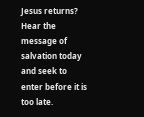Jesus returns? Hear the message of salvation today and seek to enter before it is too late.